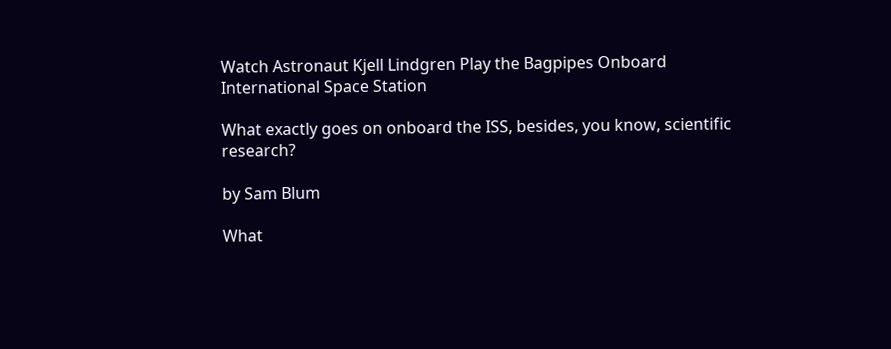Watch Astronaut Kjell Lindgren Play the Bagpipes Onboard International Space Station

What exactly goes on onboard the ISS, besides, you know, scientific research?

by Sam Blum

What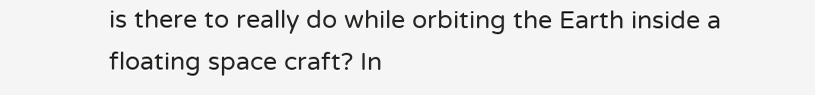is there to really do while orbiting the Earth inside a floating space craft? In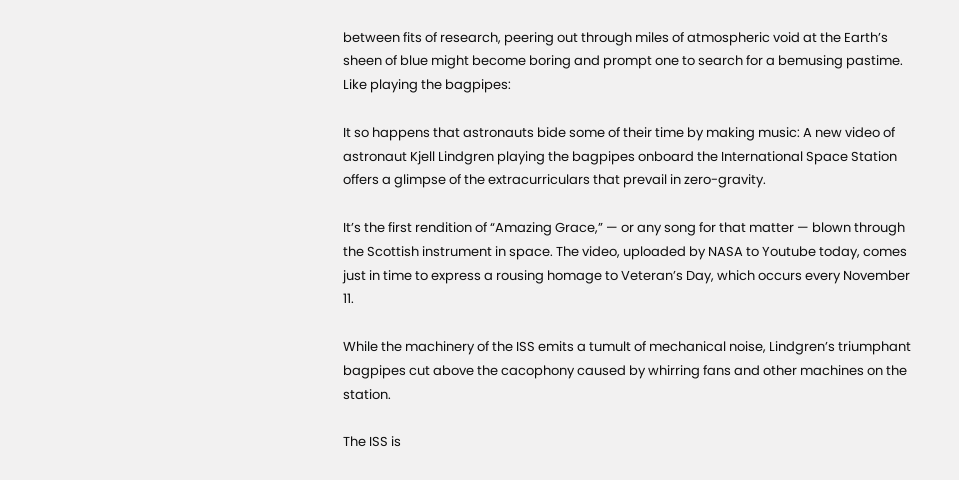between fits of research, peering out through miles of atmospheric void at the Earth’s sheen of blue might become boring and prompt one to search for a bemusing pastime. Like playing the bagpipes:

It so happens that astronauts bide some of their time by making music: A new video of astronaut Kjell Lindgren playing the bagpipes onboard the International Space Station offers a glimpse of the extracurriculars that prevail in zero-gravity.

It’s the first rendition of “Amazing Grace,” — or any song for that matter — blown through the Scottish instrument in space. The video, uploaded by NASA to Youtube today, comes just in time to express a rousing homage to Veteran’s Day, which occurs every November 11.

While the machinery of the ISS emits a tumult of mechanical noise, Lindgren’s triumphant bagpipes cut above the cacophony caused by whirring fans and other machines on the station.

The ISS is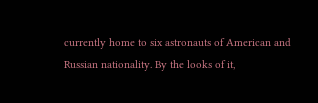currently home to six astronauts of American and Russian nationality. By the looks of it,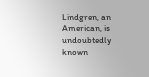Lindgren, an American, is undoubtedly known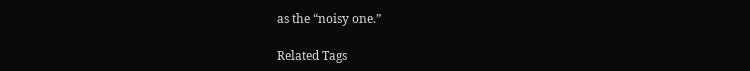as the “noisy one.”

Related Tags